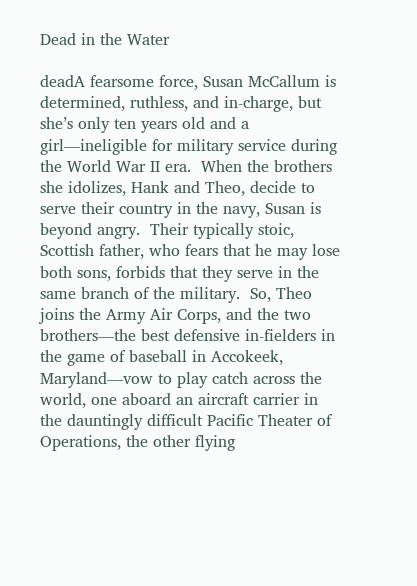Dead in the Water

deadA fearsome force, Susan McCallum is determined, ruthless, and in-charge, but she’s only ten years old and a girl—ineligible for military service during the World War II era.  When the brothers she idolizes, Hank and Theo, decide to serve their country in the navy, Susan is beyond angry.  Their typically stoic, Scottish father, who fears that he may lose both sons, forbids that they serve in the same branch of the military.  So, Theo joins the Army Air Corps, and the two brothers—the best defensive in-fielders in the game of baseball in Accokeek, Maryland—vow to play catch across the world, one aboard an aircraft carrier in the dauntingly difficult Pacific Theater of Operations, the other flying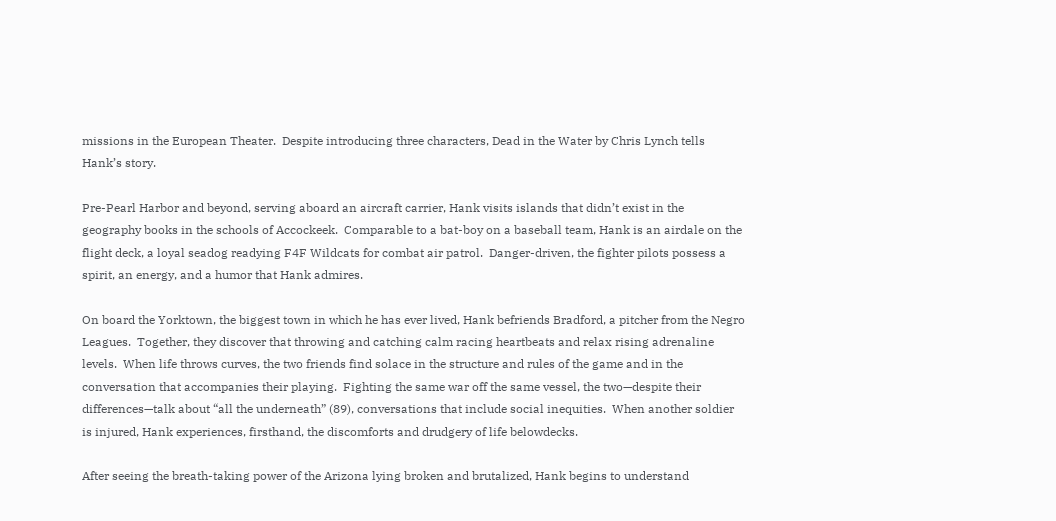missions in the European Theater.  Despite introducing three characters, Dead in the Water by Chris Lynch tells Hank’s story.

Pre-Pearl Harbor and beyond, serving aboard an aircraft carrier, Hank visits islands that didn’t exist in the geography books in the schools of Accockeek.  Comparable to a bat-boy on a baseball team, Hank is an airdale on the flight deck, a loyal seadog readying F4F Wildcats for combat air patrol.  Danger-driven, the fighter pilots possess a spirit, an energy, and a humor that Hank admires.

On board the Yorktown, the biggest town in which he has ever lived, Hank befriends Bradford, a pitcher from the Negro Leagues.  Together, they discover that throwing and catching calm racing heartbeats and relax rising adrenaline levels.  When life throws curves, the two friends find solace in the structure and rules of the game and in the conversation that accompanies their playing.  Fighting the same war off the same vessel, the two—despite their differences—talk about “all the underneath” (89), conversations that include social inequities.  When another soldier is injured, Hank experiences, firsthand, the discomforts and drudgery of life belowdecks.

After seeing the breath-taking power of the Arizona lying broken and brutalized, Hank begins to understand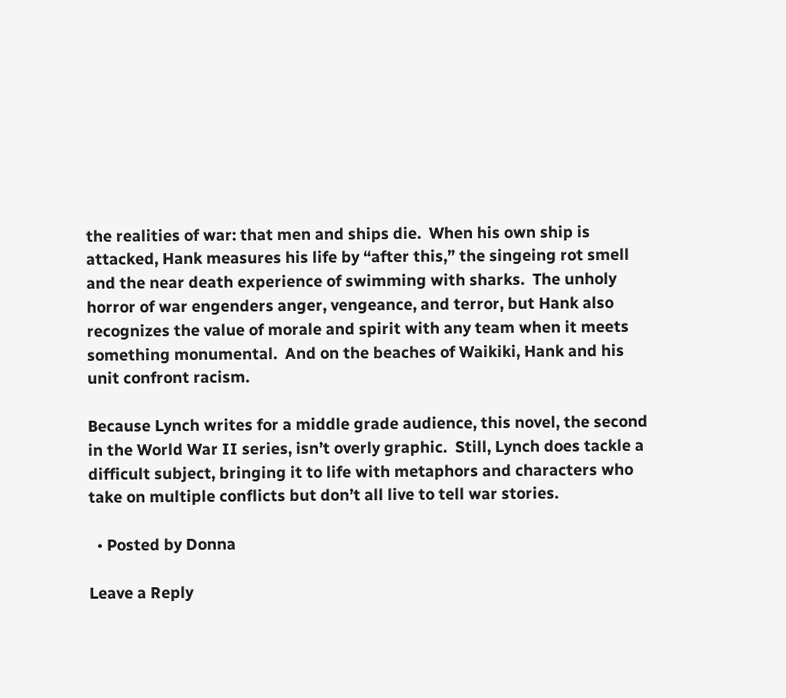the realities of war: that men and ships die.  When his own ship is attacked, Hank measures his life by “after this,” the singeing rot smell and the near death experience of swimming with sharks.  The unholy horror of war engenders anger, vengeance, and terror, but Hank also recognizes the value of morale and spirit with any team when it meets something monumental.  And on the beaches of Waikiki, Hank and his unit confront racism.

Because Lynch writes for a middle grade audience, this novel, the second in the World War II series, isn’t overly graphic.  Still, Lynch does tackle a difficult subject, bringing it to life with metaphors and characters who take on multiple conflicts but don’t all live to tell war stories.

  • Posted by Donna

Leave a Reply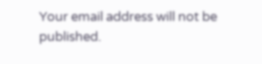Your email address will not be published.